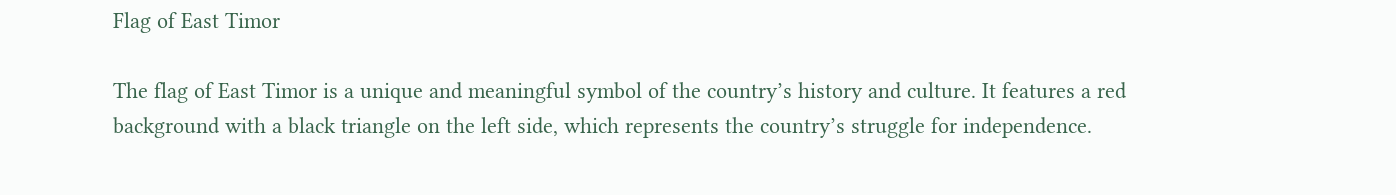Flag of East Timor

The flag of East Timor is a unique and meaningful symbol of the country’s history and culture. It features a red background with a black triangle on the left side, which represents the country’s struggle for independence.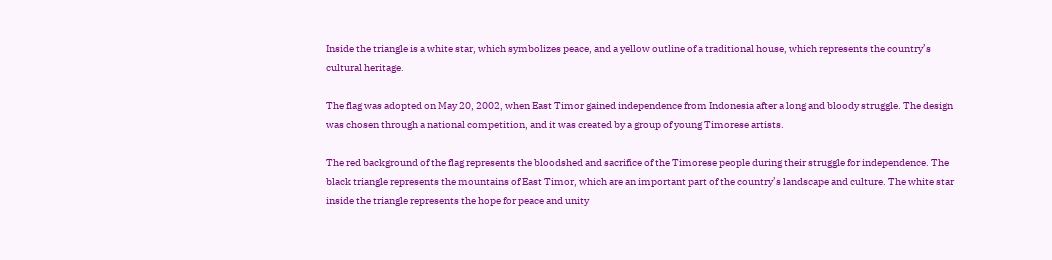Inside the triangle is a white star, which symbolizes peace, and a yellow outline of a traditional house, which represents the country’s cultural heritage.

The flag was adopted on May 20, 2002, when East Timor gained independence from Indonesia after a long and bloody struggle. The design was chosen through a national competition, and it was created by a group of young Timorese artists.

The red background of the flag represents the bloodshed and sacrifice of the Timorese people during their struggle for independence. The black triangle represents the mountains of East Timor, which are an important part of the country’s landscape and culture. The white star inside the triangle represents the hope for peace and unity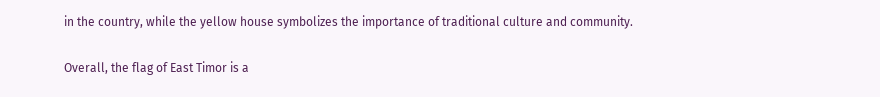in the country, while the yellow house symbolizes the importance of traditional culture and community.

Overall, the flag of East Timor is a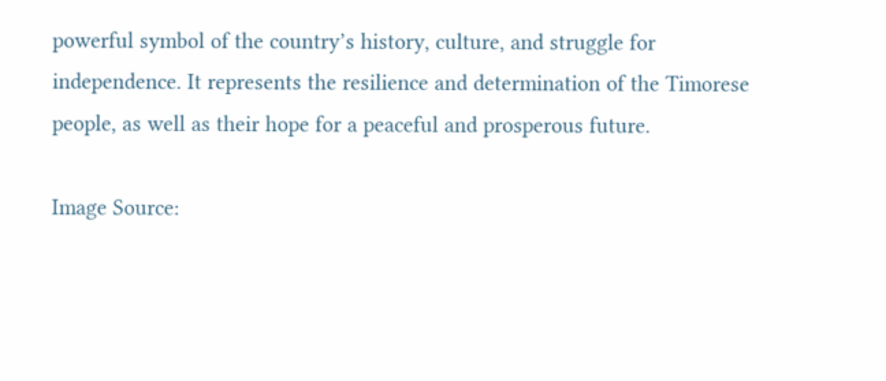powerful symbol of the country’s history, culture, and struggle for independence. It represents the resilience and determination of the Timorese people, as well as their hope for a peaceful and prosperous future.

Image Source: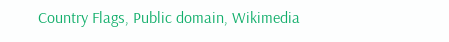Country Flags, Public domain, Wikimedia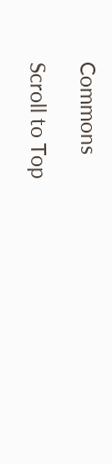Commons

Scroll to Top